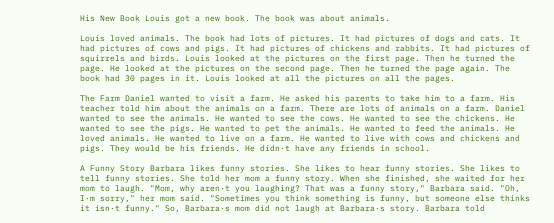His New Book Louis got a new book. The book was about animals.

Louis loved animals. The book had lots of pictures. It had pictures of dogs and cats. It had pictures of cows and pigs. It had pictures of chickens and rabbits. It had pictures of squirrels and birds. Louis looked at the pictures on the first page. Then he turned the page. He looked at the pictures on the second page. Then he turned the page again. The book had 30 pages in it. Louis looked at all the pictures on all the pages.

The Farm Daniel wanted to visit a farm. He asked his parents to take him to a farm. His teacher told him about the animals on a farm. There are lots of animals on a farm. Daniel wanted to see the animals. He wanted to see the cows. He wanted to see the chickens. He wanted to see the pigs. He wanted to pet the animals. He wanted to feed the animals. He loved animals. He wanted to live on a farm. He wanted to live with cows and chickens and pigs. They would be his friends. He didn·t have any friends in school.

A Funny Story Barbara likes funny stories. She likes to hear funny stories. She likes to tell funny stories. She told her mom a funny story. When she finished, she waited for her mom to laugh. "Mom, why aren·t you laughing? That was a funny story," Barbara said. "Oh, I·m sorry," her mom said. "Sometimes you think something is funny, but someone else thinks it isn·t funny." So, Barbara·s mom did not laugh at Barbara·s story. Barbara told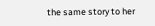the same story to her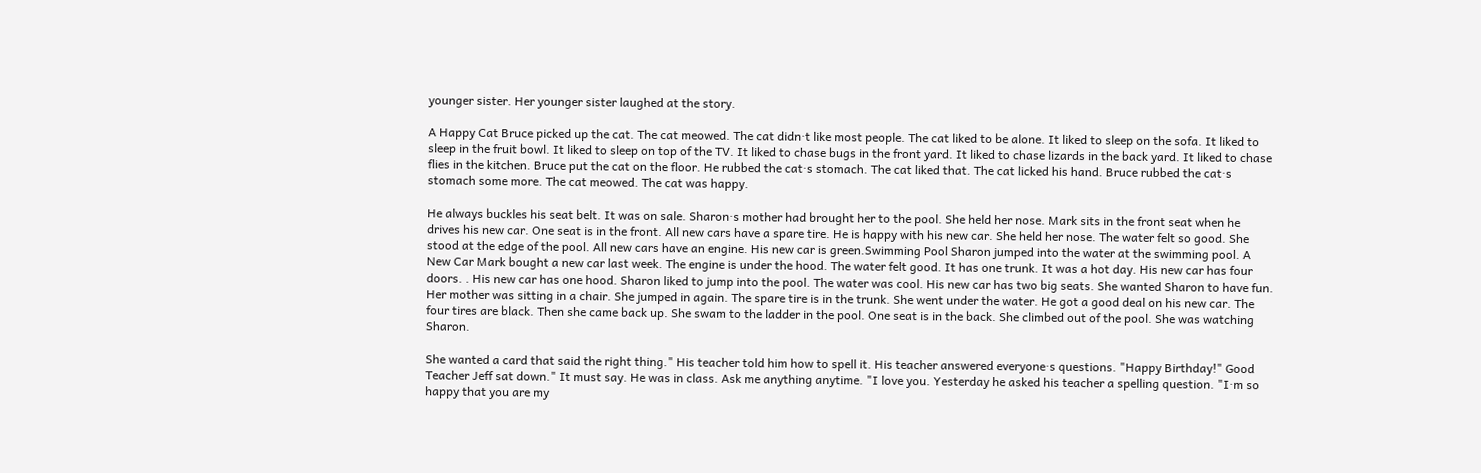younger sister. Her younger sister laughed at the story.

A Happy Cat Bruce picked up the cat. The cat meowed. The cat didn·t like most people. The cat liked to be alone. It liked to sleep on the sofa. It liked to sleep in the fruit bowl. It liked to sleep on top of the TV. It liked to chase bugs in the front yard. It liked to chase lizards in the back yard. It liked to chase flies in the kitchen. Bruce put the cat on the floor. He rubbed the cat·s stomach. The cat liked that. The cat licked his hand. Bruce rubbed the cat·s stomach some more. The cat meowed. The cat was happy.

He always buckles his seat belt. It was on sale. Sharon·s mother had brought her to the pool. She held her nose. Mark sits in the front seat when he drives his new car. One seat is in the front. All new cars have a spare tire. He is happy with his new car. She held her nose. The water felt so good. She stood at the edge of the pool. All new cars have an engine. His new car is green.Swimming Pool Sharon jumped into the water at the swimming pool. A New Car Mark bought a new car last week. The engine is under the hood. The water felt good. It has one trunk. It was a hot day. His new car has four doors. . His new car has one hood. Sharon liked to jump into the pool. The water was cool. His new car has two big seats. She wanted Sharon to have fun. Her mother was sitting in a chair. She jumped in again. The spare tire is in the trunk. She went under the water. He got a good deal on his new car. The four tires are black. Then she came back up. She swam to the ladder in the pool. One seat is in the back. She climbed out of the pool. She was watching Sharon.

She wanted a card that said the right thing." His teacher told him how to spell it. His teacher answered everyone·s questions. "Happy Birthday!" Good Teacher Jeff sat down." It must say. He was in class. Ask me anything anytime. "I love you. Yesterday he asked his teacher a spelling question. "I·m so happy that you are my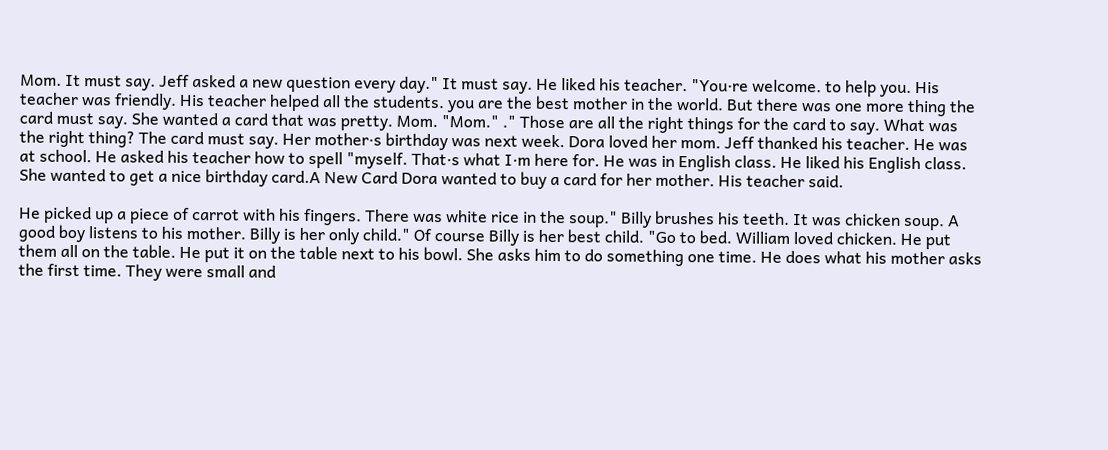Mom. It must say. Jeff asked a new question every day." It must say. He liked his teacher. "You·re welcome. to help you. His teacher was friendly. His teacher helped all the students. you are the best mother in the world. But there was one more thing the card must say. She wanted a card that was pretty. Mom. "Mom." ." Those are all the right things for the card to say. What was the right thing? The card must say. Her mother·s birthday was next week. Dora loved her mom. Jeff thanked his teacher. He was at school. He asked his teacher how to spell "myself. That·s what I·m here for. He was in English class. He liked his English class. She wanted to get a nice birthday card.A New Card Dora wanted to buy a card for her mother. His teacher said.

He picked up a piece of carrot with his fingers. There was white rice in the soup." Billy brushes his teeth. It was chicken soup. A good boy listens to his mother. Billy is her only child." Of course Billy is her best child. "Go to bed. William loved chicken. He put them all on the table. He put it on the table next to his bowl. She asks him to do something one time. He does what his mother asks the first time. They were small and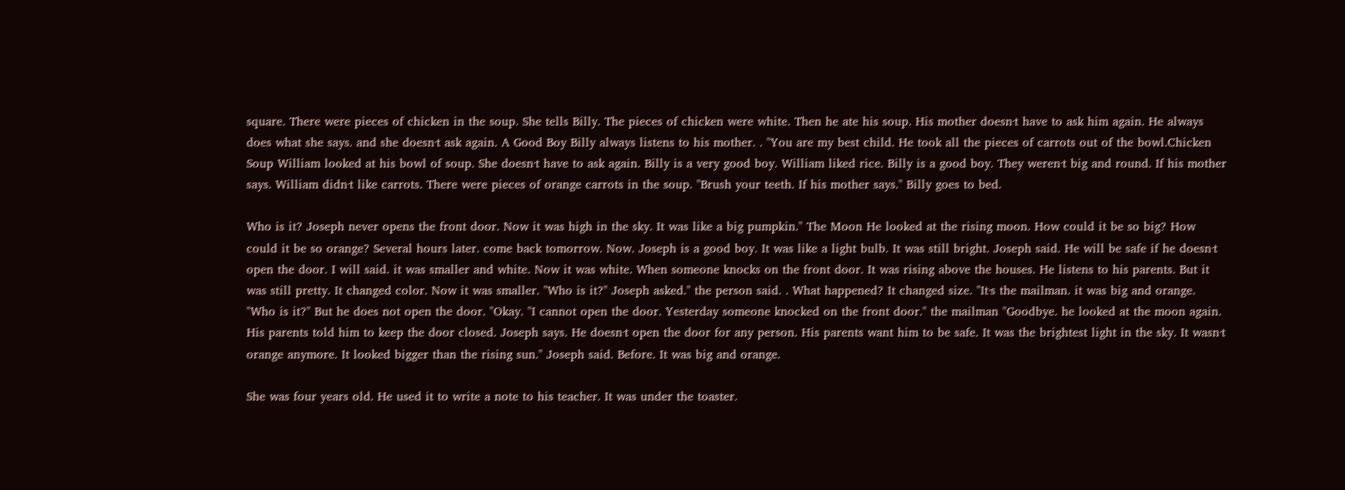square. There were pieces of chicken in the soup. She tells Billy. The pieces of chicken were white. Then he ate his soup. His mother doesn·t have to ask him again. He always does what she says. and she doesn·t ask again. A Good Boy Billy always listens to his mother. . "You are my best child. He took all the pieces of carrots out of the bowl.Chicken Soup William looked at his bowl of soup. She doesn·t have to ask again. Billy is a very good boy. William liked rice. Billy is a good boy. They weren·t big and round. If his mother says. William didn·t like carrots. There were pieces of orange carrots in the soup. "Brush your teeth. If his mother says." Billy goes to bed.

Who is it? Joseph never opens the front door. Now it was high in the sky. It was like a big pumpkin." The Moon He looked at the rising moon. How could it be so big? How could it be so orange? Several hours later. come back tomorrow. Now. Joseph is a good boy. It was like a light bulb. It was still bright. Joseph said. He will be safe if he doesn·t open the door. I will said. it was smaller and white. Now it was white. When someone knocks on the front door. It was rising above the houses. He listens to his parents. But it was still pretty. It changed color. Now it was smaller. "Who is it?" Joseph asked." the person said. . What happened? It changed size. "It·s the mailman. it was big and orange. "Who is it?" But he does not open the door. "Okay. "I cannot open the door. Yesterday someone knocked on the front door." the mailman "Goodbye. he looked at the moon again. His parents told him to keep the door closed. Joseph says. He doesn·t open the door for any person. His parents want him to be safe. It was the brightest light in the sky. It wasn·t orange anymore. It looked bigger than the rising sun." Joseph said. Before. It was big and orange.

She was four years old. He used it to write a note to his teacher. It was under the toaster.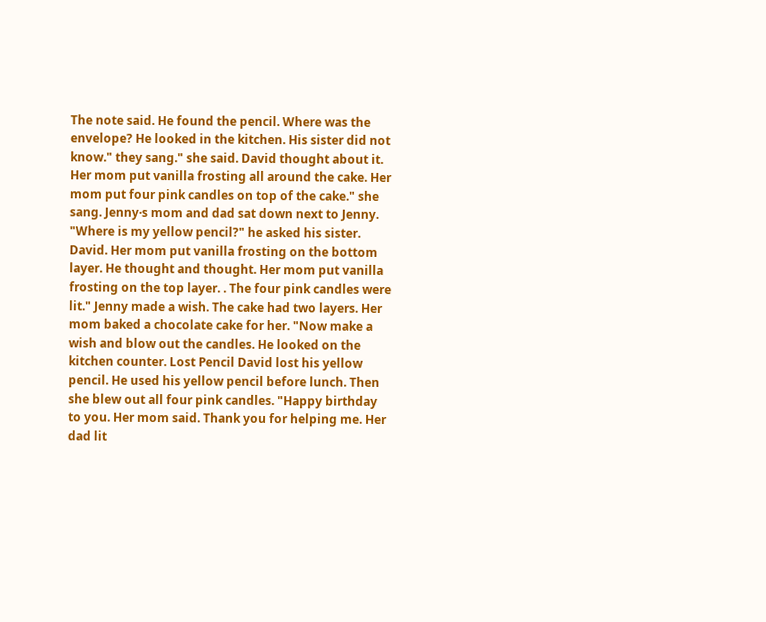The note said. He found the pencil. Where was the envelope? He looked in the kitchen. His sister did not know." they sang." she said. David thought about it. Her mom put vanilla frosting all around the cake. Her mom put four pink candles on top of the cake." she sang. Jenny·s mom and dad sat down next to Jenny. "Where is my yellow pencil?" he asked his sister. David. Her mom put vanilla frosting on the bottom layer. He thought and thought. Her mom put vanilla frosting on the top layer. . The four pink candles were lit." Jenny made a wish. The cake had two layers. Her mom baked a chocolate cake for her. "Now make a wish and blow out the candles. He looked on the kitchen counter. Lost Pencil David lost his yellow pencil. He used his yellow pencil before lunch. Then she blew out all four pink candles. "Happy birthday to you. Her mom said. Thank you for helping me. Her dad lit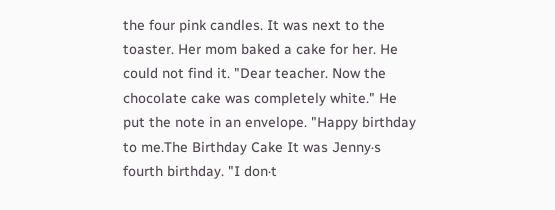the four pink candles. It was next to the toaster. Her mom baked a cake for her. He could not find it. "Dear teacher. Now the chocolate cake was completely white." He put the note in an envelope. "Happy birthday to me.The Birthday Cake It was Jenny·s fourth birthday. "I don·t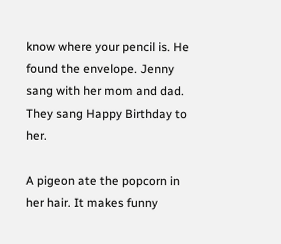know where your pencil is. He found the envelope. Jenny sang with her mom and dad. They sang Happy Birthday to her.

A pigeon ate the popcorn in her hair. It makes funny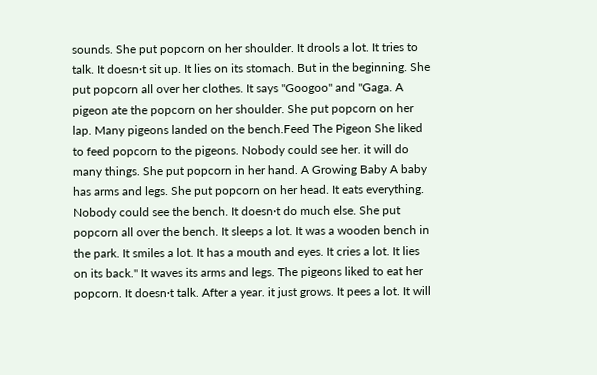sounds. She put popcorn on her shoulder. It drools a lot. It tries to talk. It doesn·t sit up. It lies on its stomach. But in the beginning. She put popcorn all over her clothes. It says "Googoo" and "Gaga. A pigeon ate the popcorn on her shoulder. She put popcorn on her lap. Many pigeons landed on the bench.Feed The Pigeon She liked to feed popcorn to the pigeons. Nobody could see her. it will do many things. She put popcorn in her hand. A Growing Baby A baby has arms and legs. She put popcorn on her head. It eats everything. Nobody could see the bench. It doesn·t do much else. She put popcorn all over the bench. It sleeps a lot. It was a wooden bench in the park. It smiles a lot. It has a mouth and eyes. It cries a lot. It lies on its back." It waves its arms and legs. The pigeons liked to eat her popcorn. It doesn·t talk. After a year. it just grows. It pees a lot. It will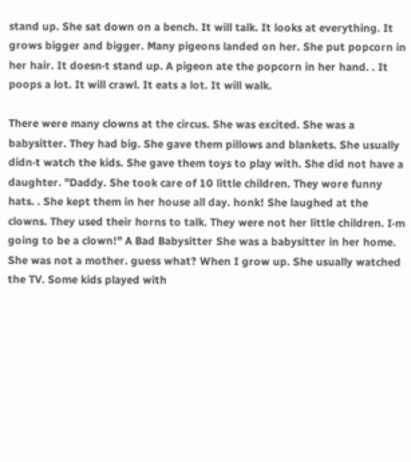stand up. She sat down on a bench. It will talk. It looks at everything. It grows bigger and bigger. Many pigeons landed on her. She put popcorn in her hair. It doesn·t stand up. A pigeon ate the popcorn in her hand. . It poops a lot. It will crawl. It eats a lot. It will walk.

There were many clowns at the circus. She was excited. She was a babysitter. They had big. She gave them pillows and blankets. She usually didn·t watch the kids. She gave them toys to play with. She did not have a daughter. "Daddy. She took care of 10 little children. They wore funny hats. . She kept them in her house all day. honk! She laughed at the clowns. They used their horns to talk. They were not her little children. I·m going to be a clown!" A Bad Babysitter She was a babysitter in her home. She was not a mother. guess what? When I grow up. She usually watched the TV. Some kids played with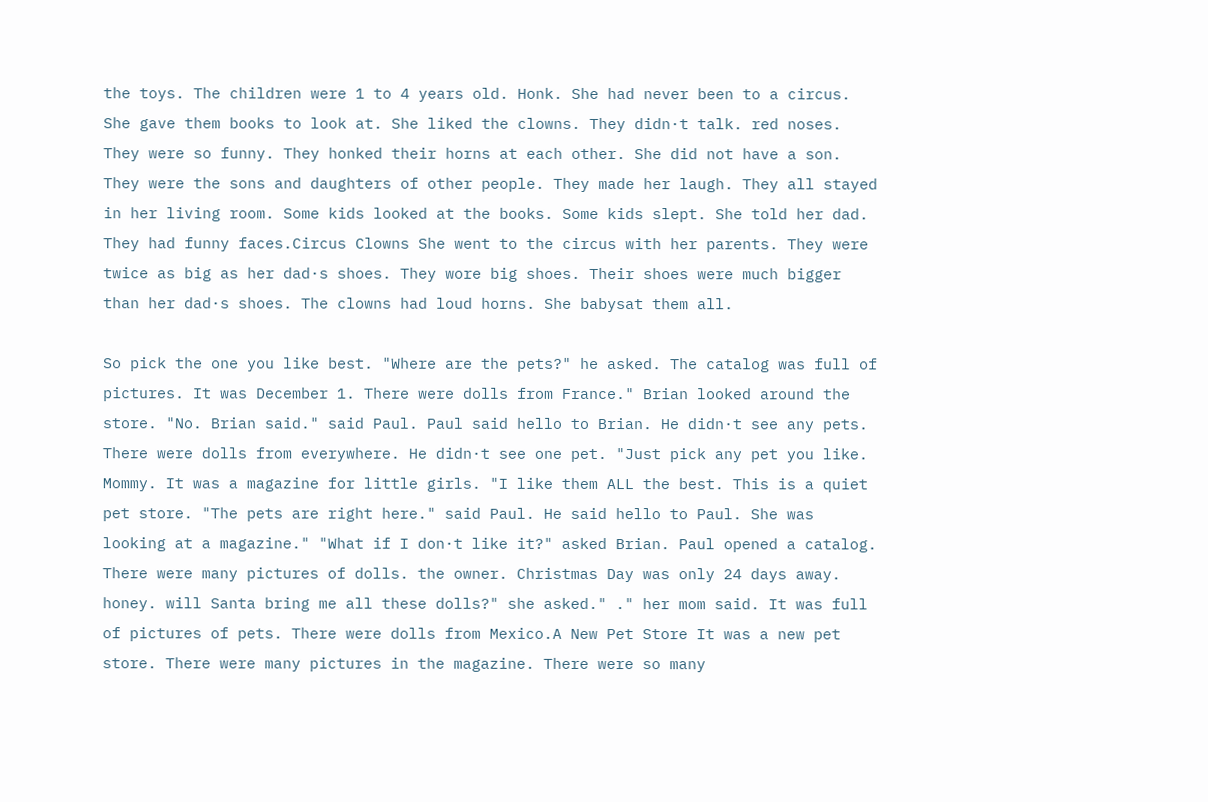the toys. The children were 1 to 4 years old. Honk. She had never been to a circus. She gave them books to look at. She liked the clowns. They didn·t talk. red noses. They were so funny. They honked their horns at each other. She did not have a son. They were the sons and daughters of other people. They made her laugh. They all stayed in her living room. Some kids looked at the books. Some kids slept. She told her dad. They had funny faces.Circus Clowns She went to the circus with her parents. They were twice as big as her dad·s shoes. They wore big shoes. Their shoes were much bigger than her dad·s shoes. The clowns had loud horns. She babysat them all.

So pick the one you like best. "Where are the pets?" he asked. The catalog was full of pictures. It was December 1. There were dolls from France." Brian looked around the store. "No. Brian said." said Paul. Paul said hello to Brian. He didn·t see any pets. There were dolls from everywhere. He didn·t see one pet. "Just pick any pet you like. Mommy. It was a magazine for little girls. "I like them ALL the best. This is a quiet pet store. "The pets are right here." said Paul. He said hello to Paul. She was looking at a magazine." "What if I don·t like it?" asked Brian. Paul opened a catalog. There were many pictures of dolls. the owner. Christmas Day was only 24 days away. honey. will Santa bring me all these dolls?" she asked." ." her mom said. It was full of pictures of pets. There were dolls from Mexico.A New Pet Store It was a new pet store. There were many pictures in the magazine. There were so many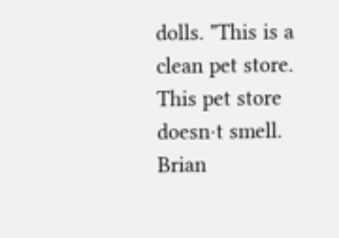dolls. "This is a clean pet store. This pet store doesn·t smell. Brian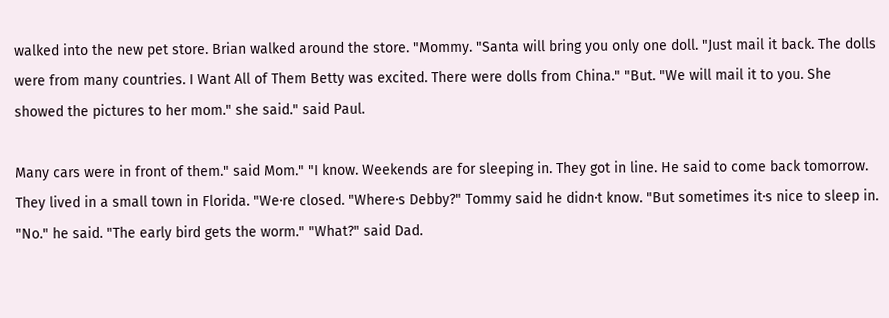walked into the new pet store. Brian walked around the store. "Mommy. "Santa will bring you only one doll. "Just mail it back. The dolls were from many countries. I Want All of Them Betty was excited. There were dolls from China." "But. "We will mail it to you. She showed the pictures to her mom." she said." said Paul.

Many cars were in front of them." said Mom." "I know. Weekends are for sleeping in. They got in line. He said to come back tomorrow. They lived in a small town in Florida. "We·re closed. "Where·s Debby?" Tommy said he didn·t know. "But sometimes it·s nice to sleep in. "No." he said. "The early bird gets the worm." "What?" said Dad.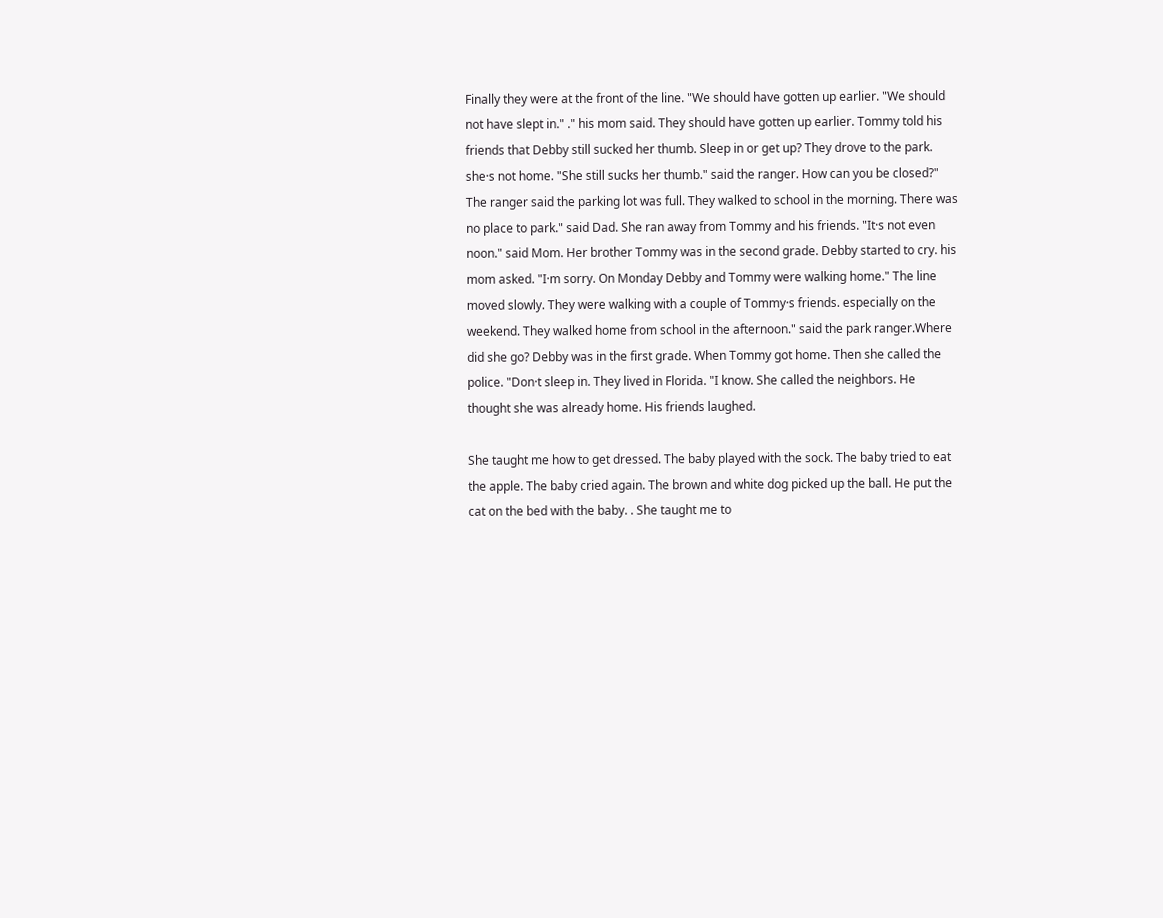Finally they were at the front of the line. "We should have gotten up earlier. "We should not have slept in." ." his mom said. They should have gotten up earlier. Tommy told his friends that Debby still sucked her thumb. Sleep in or get up? They drove to the park. she·s not home. "She still sucks her thumb." said the ranger. How can you be closed?" The ranger said the parking lot was full. They walked to school in the morning. There was no place to park." said Dad. She ran away from Tommy and his friends. "It·s not even noon." said Mom. Her brother Tommy was in the second grade. Debby started to cry. his mom asked. "I·m sorry. On Monday Debby and Tommy were walking home." The line moved slowly. They were walking with a couple of Tommy·s friends. especially on the weekend. They walked home from school in the afternoon." said the park ranger.Where did she go? Debby was in the first grade. When Tommy got home. Then she called the police. "Don·t sleep in. They lived in Florida. "I know. She called the neighbors. He thought she was already home. His friends laughed.

She taught me how to get dressed. The baby played with the sock. The baby tried to eat the apple. The baby cried again. The brown and white dog picked up the ball. He put the cat on the bed with the baby. . She taught me to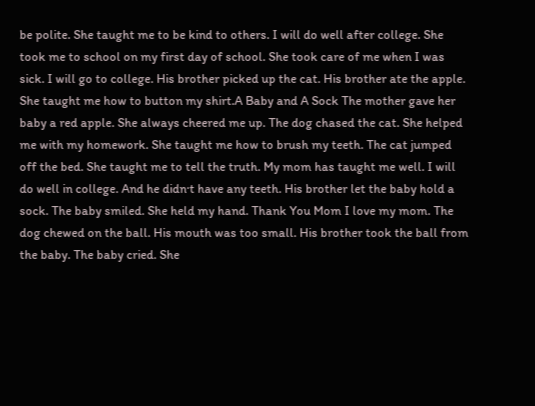be polite. She taught me to be kind to others. I will do well after college. She took me to school on my first day of school. She took care of me when I was sick. I will go to college. His brother picked up the cat. His brother ate the apple. She taught me how to button my shirt.A Baby and A Sock The mother gave her baby a red apple. She always cheered me up. The dog chased the cat. She helped me with my homework. She taught me how to brush my teeth. The cat jumped off the bed. She taught me to tell the truth. My mom has taught me well. I will do well in college. And he didn·t have any teeth. His brother let the baby hold a sock. The baby smiled. She held my hand. Thank You Mom I love my mom. The dog chewed on the ball. His mouth was too small. His brother took the ball from the baby. The baby cried. She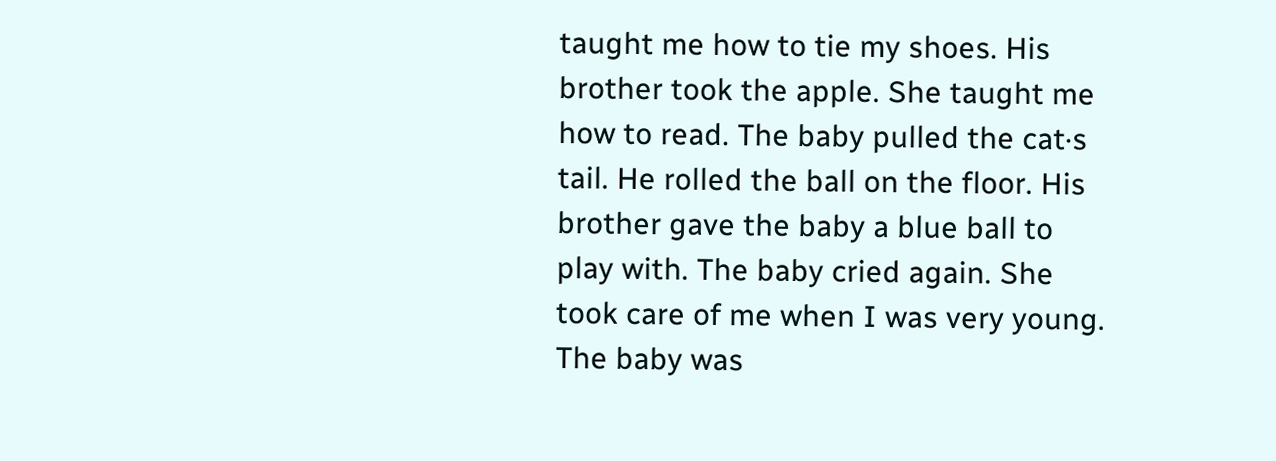taught me how to tie my shoes. His brother took the apple. She taught me how to read. The baby pulled the cat·s tail. He rolled the ball on the floor. His brother gave the baby a blue ball to play with. The baby cried again. She took care of me when I was very young. The baby was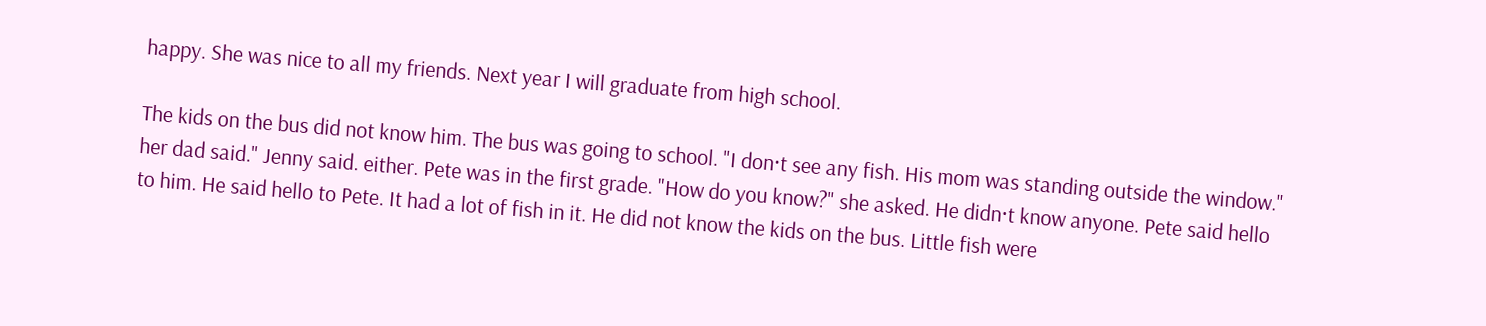happy. She was nice to all my friends. Next year I will graduate from high school.

The kids on the bus did not know him. The bus was going to school. "I don·t see any fish. His mom was standing outside the window." her dad said." Jenny said. either. Pete was in the first grade. "How do you know?" she asked. He didn·t know anyone. Pete said hello to him. He said hello to Pete. It had a lot of fish in it. He did not know the kids on the bus. Little fish were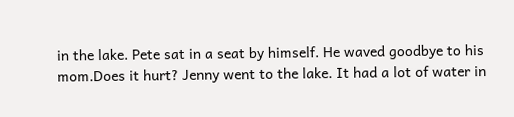in the lake. Pete sat in a seat by himself. He waved goodbye to his mom.Does it hurt? Jenny went to the lake. It had a lot of water in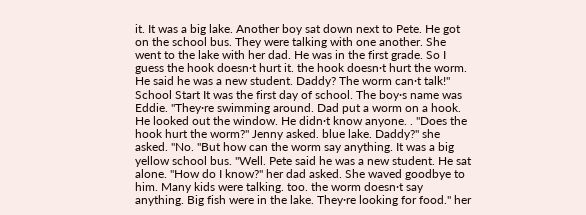it. It was a big lake. Another boy sat down next to Pete. He got on the school bus. They were talking with one another. She went to the lake with her dad. He was in the first grade. So I guess the hook doesn·t hurt it. the hook doesn·t hurt the worm. He said he was a new student. Daddy? The worm can·t talk!" School Start It was the first day of school. The boy·s name was Eddie. "They·re swimming around. Dad put a worm on a hook. He looked out the window. He didn·t know anyone. . "Does the hook hurt the worm?" Jenny asked. blue lake. Daddy?" she asked. "No. "But how can the worm say anything. It was a big yellow school bus. "Well. Pete said he was a new student. He sat alone. "How do I know?" her dad asked. She waved goodbye to him. Many kids were talking. too. the worm doesn·t say anything. Big fish were in the lake. They·re looking for food." her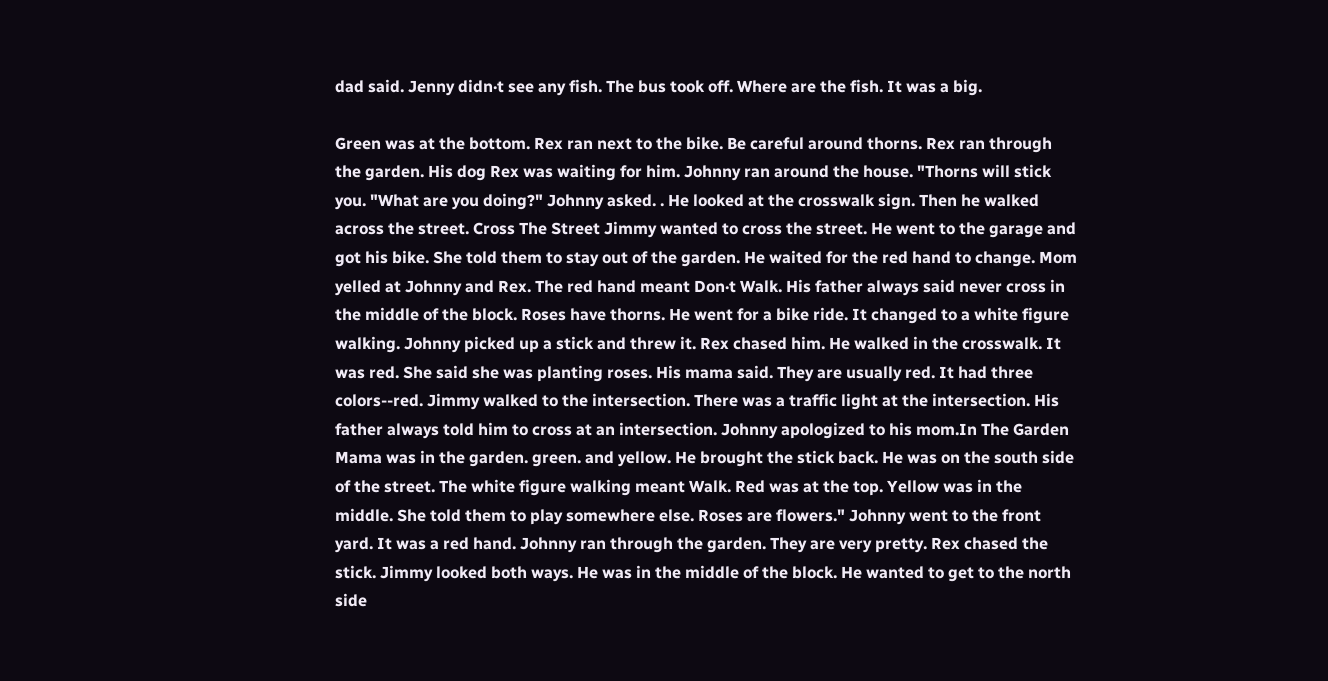dad said. Jenny didn·t see any fish. The bus took off. Where are the fish. It was a big.

Green was at the bottom. Rex ran next to the bike. Be careful around thorns. Rex ran through the garden. His dog Rex was waiting for him. Johnny ran around the house. "Thorns will stick you. "What are you doing?" Johnny asked. . He looked at the crosswalk sign. Then he walked across the street. Cross The Street Jimmy wanted to cross the street. He went to the garage and got his bike. She told them to stay out of the garden. He waited for the red hand to change. Mom yelled at Johnny and Rex. The red hand meant Don·t Walk. His father always said never cross in the middle of the block. Roses have thorns. He went for a bike ride. It changed to a white figure walking. Johnny picked up a stick and threw it. Rex chased him. He walked in the crosswalk. It was red. She said she was planting roses. His mama said. They are usually red. It had three colors--red. Jimmy walked to the intersection. There was a traffic light at the intersection. His father always told him to cross at an intersection. Johnny apologized to his mom.In The Garden Mama was in the garden. green. and yellow. He brought the stick back. He was on the south side of the street. The white figure walking meant Walk. Red was at the top. Yellow was in the middle. She told them to play somewhere else. Roses are flowers." Johnny went to the front yard. It was a red hand. Johnny ran through the garden. They are very pretty. Rex chased the stick. Jimmy looked both ways. He was in the middle of the block. He wanted to get to the north side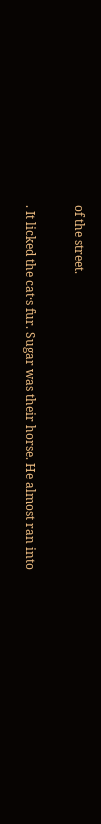of the street.

. It licked the cat·s fur. Sugar was their horse. He almost ran into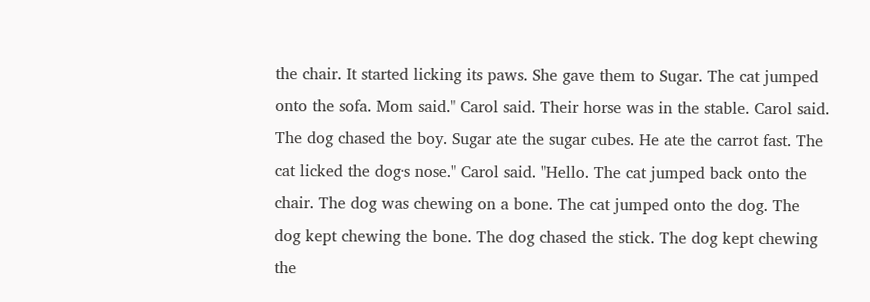the chair. It started licking its paws. She gave them to Sugar. The cat jumped onto the sofa. Mom said." Carol said. Their horse was in the stable. Carol said. The dog chased the boy. Sugar ate the sugar cubes. He ate the carrot fast. The cat licked the dog·s nose." Carol said. "Hello. The cat jumped back onto the chair. The dog was chewing on a bone. The cat jumped onto the dog. The dog kept chewing the bone. The dog chased the stick. The dog kept chewing the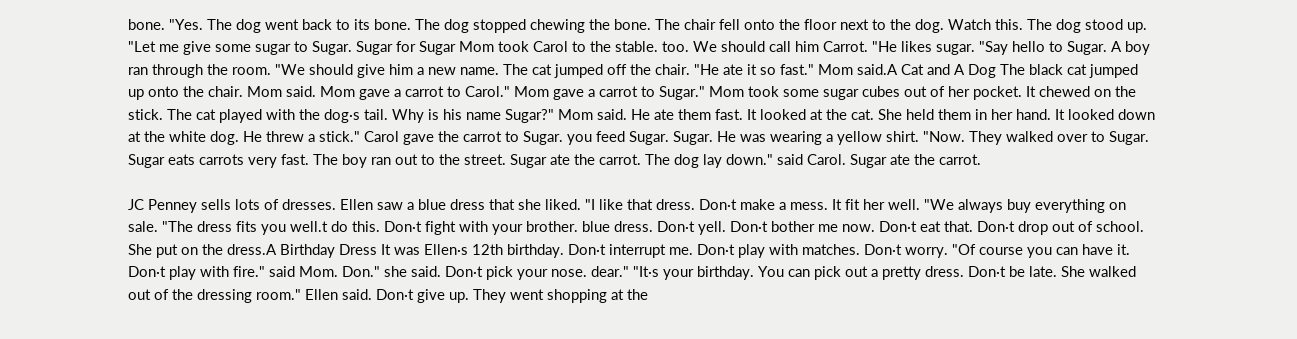bone. "Yes. The dog went back to its bone. The dog stopped chewing the bone. The chair fell onto the floor next to the dog. Watch this. The dog stood up. "Let me give some sugar to Sugar. Sugar for Sugar Mom took Carol to the stable. too. We should call him Carrot. "He likes sugar. "Say hello to Sugar. A boy ran through the room. "We should give him a new name. The cat jumped off the chair. "He ate it so fast." Mom said.A Cat and A Dog The black cat jumped up onto the chair. Mom said. Mom gave a carrot to Carol." Mom gave a carrot to Sugar." Mom took some sugar cubes out of her pocket. It chewed on the stick. The cat played with the dog·s tail. Why is his name Sugar?" Mom said. He ate them fast. It looked at the cat. She held them in her hand. It looked down at the white dog. He threw a stick." Carol gave the carrot to Sugar. you feed Sugar. Sugar. He was wearing a yellow shirt. "Now. They walked over to Sugar. Sugar eats carrots very fast. The boy ran out to the street. Sugar ate the carrot. The dog lay down." said Carol. Sugar ate the carrot.

JC Penney sells lots of dresses. Ellen saw a blue dress that she liked. "I like that dress. Don·t make a mess. It fit her well. "We always buy everything on sale. "The dress fits you well.t do this. Don·t fight with your brother. blue dress. Don·t yell. Don·t bother me now. Don·t eat that. Don·t drop out of school. She put on the dress.A Birthday Dress It was Ellen·s 12th birthday. Don·t interrupt me. Don·t play with matches. Don·t worry. "Of course you can have it. Don·t play with fire." said Mom. Don." she said. Don·t pick your nose. dear." "It·s your birthday. You can pick out a pretty dress. Don·t be late. She walked out of the dressing room." Ellen said. Don·t give up. They went shopping at the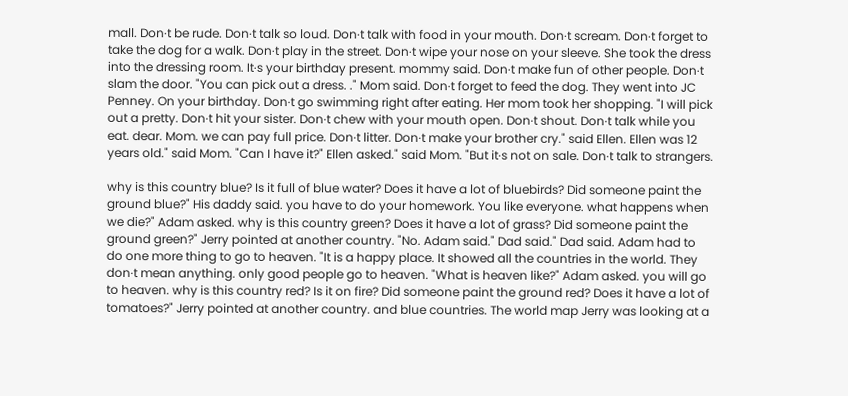mall. Don·t be rude. Don·t talk so loud. Don·t talk with food in your mouth. Don·t scream. Don·t forget to take the dog for a walk. Don·t play in the street. Don·t wipe your nose on your sleeve. She took the dress into the dressing room. It·s your birthday present. mommy said. Don·t make fun of other people. Don·t slam the door. "You can pick out a dress. ." Mom said. Don·t forget to feed the dog. They went into JC Penney. On your birthday. Don·t go swimming right after eating. Her mom took her shopping. "I will pick out a pretty. Don·t hit your sister. Don·t chew with your mouth open. Don·t shout. Don·t talk while you eat. dear. Mom. we can pay full price. Don·t litter. Don·t make your brother cry." said Ellen. Ellen was 12 years old." said Mom. "Can I have it?" Ellen asked." said Mom. "But it·s not on sale. Don·t talk to strangers.

why is this country blue? Is it full of blue water? Does it have a lot of bluebirds? Did someone paint the ground blue?" His daddy said. you have to do your homework. You like everyone. what happens when we die?" Adam asked. why is this country green? Does it have a lot of grass? Did someone paint the ground green?" Jerry pointed at another country. "No. Adam said." Dad said." Dad said. Adam had to do one more thing to go to heaven. "It is a happy place. It showed all the countries in the world. They don·t mean anything. only good people go to heaven. "What is heaven like?" Adam asked. you will go to heaven. why is this country red? Is it on fire? Did someone paint the ground red? Does it have a lot of tomatoes?" Jerry pointed at another country. and blue countries. The world map Jerry was looking at a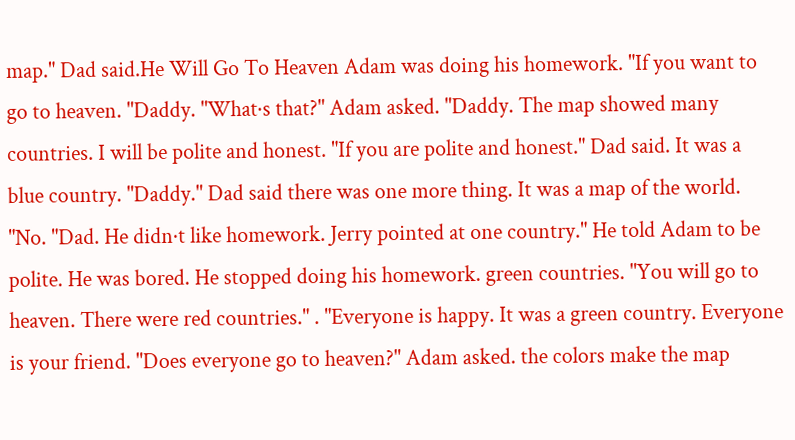map." Dad said.He Will Go To Heaven Adam was doing his homework. "If you want to go to heaven. "Daddy. "What·s that?" Adam asked. "Daddy. The map showed many countries. I will be polite and honest. "If you are polite and honest." Dad said. It was a blue country. "Daddy." Dad said there was one more thing. It was a map of the world. "No. "Dad. He didn·t like homework. Jerry pointed at one country." He told Adam to be polite. He was bored. He stopped doing his homework. green countries. "You will go to heaven. There were red countries." . "Everyone is happy. It was a green country. Everyone is your friend. "Does everyone go to heaven?" Adam asked. the colors make the map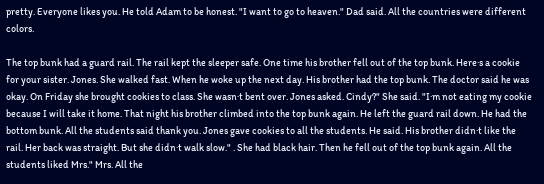pretty. Everyone likes you. He told Adam to be honest. "I want to go to heaven." Dad said. All the countries were different colors.

The top bunk had a guard rail. The rail kept the sleeper safe. One time his brother fell out of the top bunk. Here·s a cookie for your sister. Jones. She walked fast. When he woke up the next day. His brother had the top bunk. The doctor said he was okay. On Friday she brought cookies to class. She wasn·t bent over. Jones asked. Cindy?" She said. "I·m not eating my cookie because I will take it home. That night his brother climbed into the top bunk again. He left the guard rail down. He had the bottom bunk. All the students said thank you. Jones gave cookies to all the students. He said. His brother didn·t like the rail. Her back was straight. But she didn·t walk slow." . She had black hair. Then he fell out of the top bunk again. All the students liked Mrs." Mrs. All the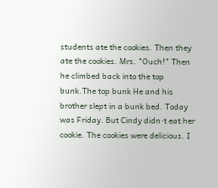students ate the cookies. Then they ate the cookies. Mrs. "Ouch!" Then he climbed back into the top bunk.The top bunk He and his brother slept in a bunk bed. Today was Friday. But Cindy didn·t eat her cookie. The cookies were delicious. I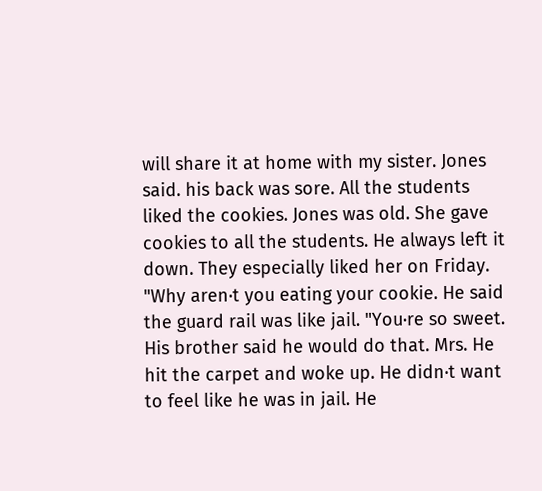will share it at home with my sister. Jones said. his back was sore. All the students liked the cookies. Jones was old. She gave cookies to all the students. He always left it down. They especially liked her on Friday. "Why aren·t you eating your cookie. He said the guard rail was like jail. "You·re so sweet. His brother said he would do that. Mrs. He hit the carpet and woke up. He didn·t want to feel like he was in jail. He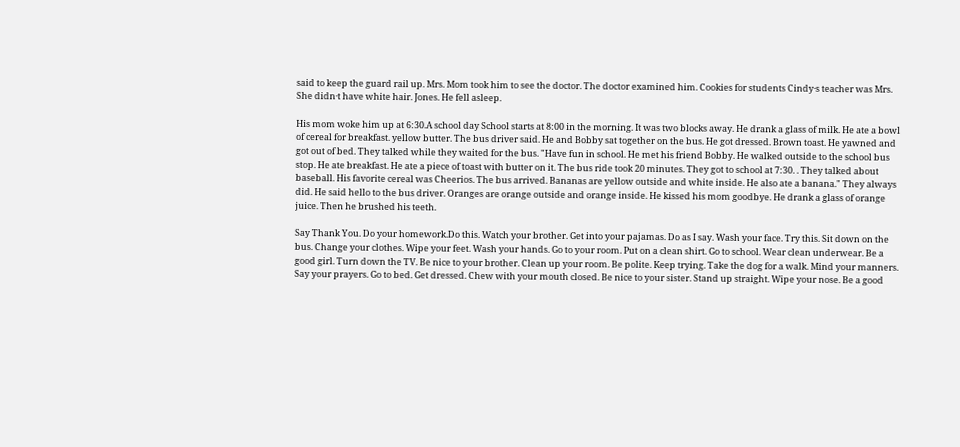said to keep the guard rail up. Mrs. Mom took him to see the doctor. The doctor examined him. Cookies for students Cindy·s teacher was Mrs. She didn·t have white hair. Jones. He fell asleep.

His mom woke him up at 6:30.A school day School starts at 8:00 in the morning. It was two blocks away. He drank a glass of milk. He ate a bowl of cereal for breakfast. yellow butter. The bus driver said. He and Bobby sat together on the bus. He got dressed. Brown toast. He yawned and got out of bed. They talked while they waited for the bus. "Have fun in school. He met his friend Bobby. He walked outside to the school bus stop. He ate breakfast. He ate a piece of toast with butter on it. The bus ride took 20 minutes. They got to school at 7:30. . They talked about baseball. His favorite cereal was Cheerios. The bus arrived. Bananas are yellow outside and white inside. He also ate a banana." They always did. He said hello to the bus driver. Oranges are orange outside and orange inside. He kissed his mom goodbye. He drank a glass of orange juice. Then he brushed his teeth.

Say Thank You. Do your homework.Do this. Watch your brother. Get into your pajamas. Do as I say. Wash your face. Try this. Sit down on the bus. Change your clothes. Wipe your feet. Wash your hands. Go to your room. Put on a clean shirt. Go to school. Wear clean underwear. Be a good girl. Turn down the TV. Be nice to your brother. Clean up your room. Be polite. Keep trying. Take the dog for a walk. Mind your manners. Say your prayers. Go to bed. Get dressed. Chew with your mouth closed. Be nice to your sister. Stand up straight. Wipe your nose. Be a good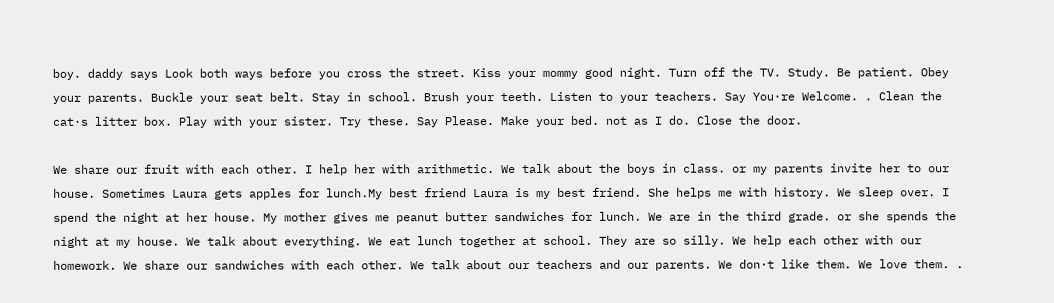boy. daddy says Look both ways before you cross the street. Kiss your mommy good night. Turn off the TV. Study. Be patient. Obey your parents. Buckle your seat belt. Stay in school. Brush your teeth. Listen to your teachers. Say You·re Welcome. . Clean the cat·s litter box. Play with your sister. Try these. Say Please. Make your bed. not as I do. Close the door.

We share our fruit with each other. I help her with arithmetic. We talk about the boys in class. or my parents invite her to our house. Sometimes Laura gets apples for lunch.My best friend Laura is my best friend. She helps me with history. We sleep over. I spend the night at her house. My mother gives me peanut butter sandwiches for lunch. We are in the third grade. or she spends the night at my house. We talk about everything. We eat lunch together at school. They are so silly. We help each other with our homework. We share our sandwiches with each other. We talk about our teachers and our parents. We don·t like them. We love them. .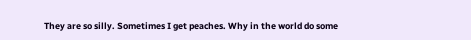They are so silly. Sometimes I get peaches. Why in the world do some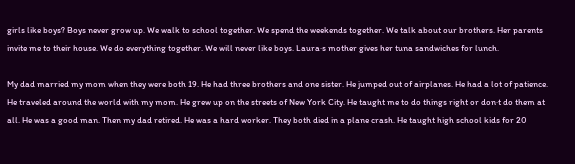girls like boys? Boys never grow up. We walk to school together. We spend the weekends together. We talk about our brothers. Her parents invite me to their house. We do everything together. We will never like boys. Laura·s mother gives her tuna sandwiches for lunch.

My dad married my mom when they were both 19. He had three brothers and one sister. He jumped out of airplanes. He had a lot of patience. He traveled around the world with my mom. He grew up on the streets of New York City. He taught me to do things right or don·t do them at all. He was a good man. Then my dad retired. He was a hard worker. They both died in a plane crash. He taught high school kids for 20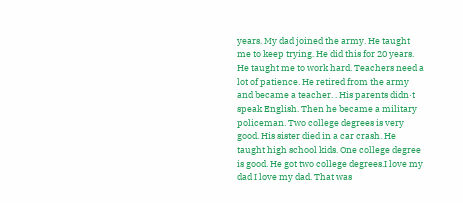years. My dad joined the army. He taught me to keep trying. He did this for 20 years. He taught me to work hard. Teachers need a lot of patience. He retired from the army and became a teacher. . His parents didn·t speak English. Then he became a military policeman. Two college degrees is very good. His sister died in a car crash. He taught high school kids. One college degree is good. He got two college degrees.I love my dad I love my dad. That was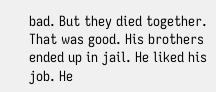bad. But they died together. That was good. His brothers ended up in jail. He liked his job. He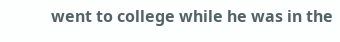went to college while he was in the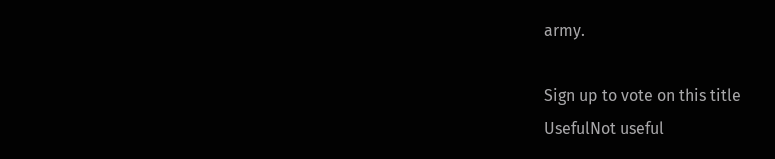army.

Sign up to vote on this title
UsefulNot useful